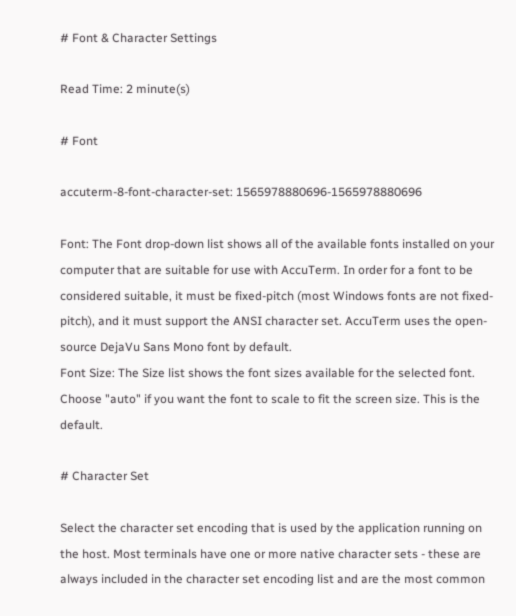# Font & Character Settings

Read Time: 2 minute(s)

# Font

accuterm-8-font-character-set: 1565978880696-1565978880696

Font: The Font drop-down list shows all of the available fonts installed on your computer that are suitable for use with AccuTerm. In order for a font to be considered suitable, it must be fixed-pitch (most Windows fonts are not fixed-pitch), and it must support the ANSI character set. AccuTerm uses the open-source DejaVu Sans Mono font by default.
Font Size: The Size list shows the font sizes available for the selected font. Choose "auto" if you want the font to scale to fit the screen size. This is the default.

# Character Set

Select the character set encoding that is used by the application running on the host. Most terminals have one or more native character sets - these are always included in the character set encoding list and are the most common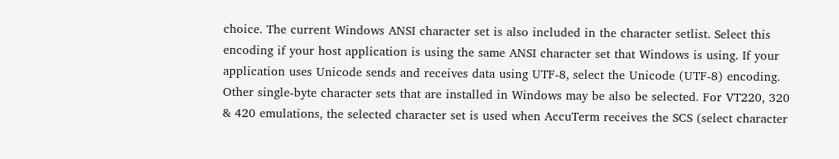choice. The current Windows ANSI character set is also included in the character setlist. Select this encoding if your host application is using the same ANSI character set that Windows is using. If your application uses Unicode sends and receives data using UTF-8, select the Unicode (UTF-8) encoding. Other single-byte character sets that are installed in Windows may be also be selected. For VT220, 320 & 420 emulations, the selected character set is used when AccuTerm receives the SCS (select character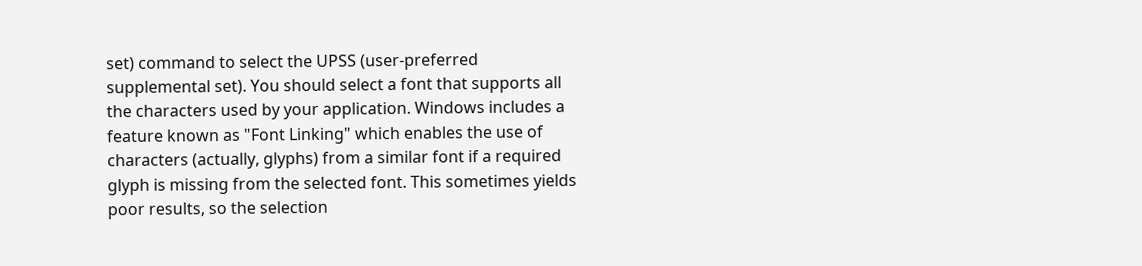set) command to select the UPSS (user-preferred supplemental set). You should select a font that supports all the characters used by your application. Windows includes a feature known as "Font Linking" which enables the use of characters (actually, glyphs) from a similar font if a required glyph is missing from the selected font. This sometimes yields poor results, so the selection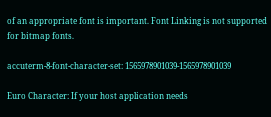of an appropriate font is important. Font Linking is not supported for bitmap fonts.

accuterm-8-font-character-set: 1565978901039-1565978901039

Euro Character: If your host application needs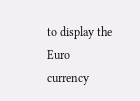to display the Euro currency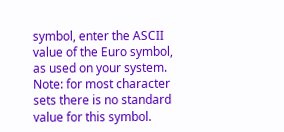symbol, enter the ASCII value of the Euro symbol, as used on your system. Note: for most character sets there is no standard value for this symbol.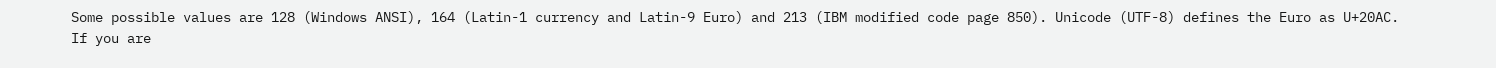Some possible values are 128 (Windows ANSI), 164 (Latin-1 currency and Latin-9 Euro) and 213 (IBM modified code page 850). Unicode (UTF-8) defines the Euro as U+20AC. If you are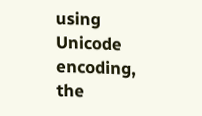using Unicode encoding, the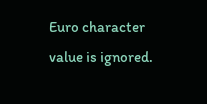Euro character value is ignored.